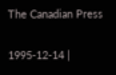The Canadian Press

1995-12-14 |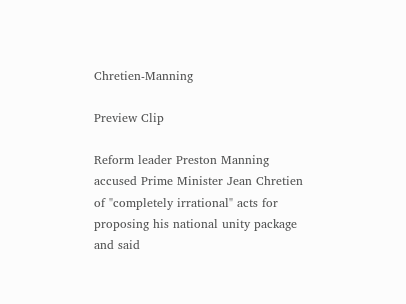Chretien-Manning

Preview Clip

Reform leader Preston Manning accused Prime Minister Jean Chretien of "completely irrational" acts for proposing his national unity package and said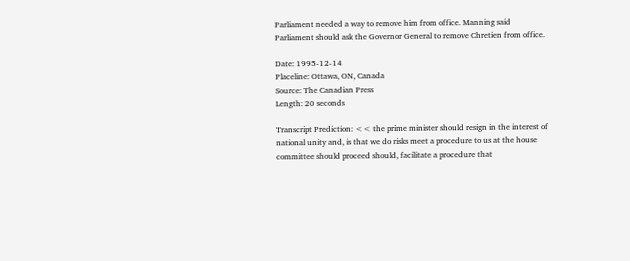Parliament needed a way to remove him from office. Manning said Parliament should ask the Governor General to remove Chretien from office.

Date: 1995-12-14
Placeline: Ottawa, ON, Canada
Source: The Canadian Press
Length: 20 seconds

Transcript Prediction: << the prime minister should resign in the interest of national unity and, is that we do risks meet a procedure to us at the house committee should proceed should, facilitate a procedure that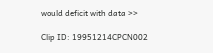would deficit with data >>

Clip ID: 19951214CPCN002